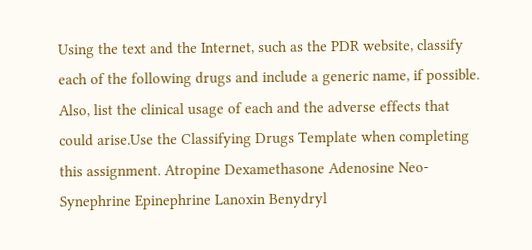Using the text and the Internet, such as the PDR website, classify each of the following drugs and include a generic name, if possible. Also, list the clinical usage of each and the adverse effects that could arise.Use the Classifying Drugs Template when completing this assignment. Atropine Dexamethasone Adenosine Neo-Synephrine Epinephrine Lanoxin Benydryl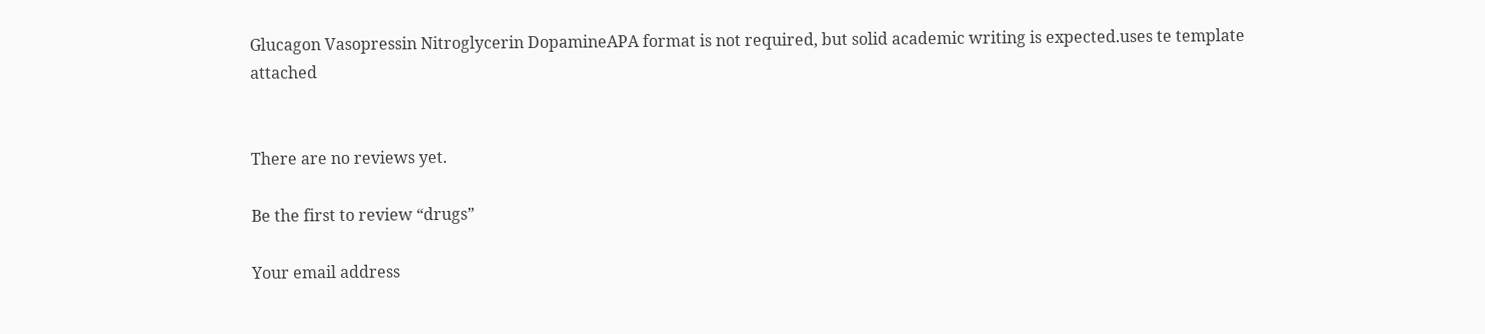Glucagon Vasopressin Nitroglycerin DopamineAPA format is not required, but solid academic writing is expected.uses te template attached


There are no reviews yet.

Be the first to review “drugs”

Your email address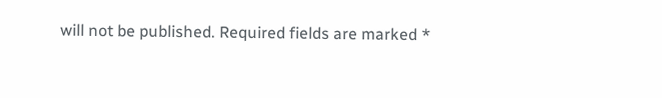will not be published. Required fields are marked *